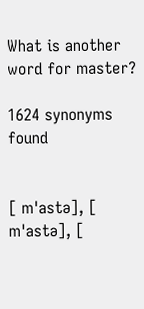What is another word for master?

1624 synonyms found


[ mˈastə], [ mˈastə], [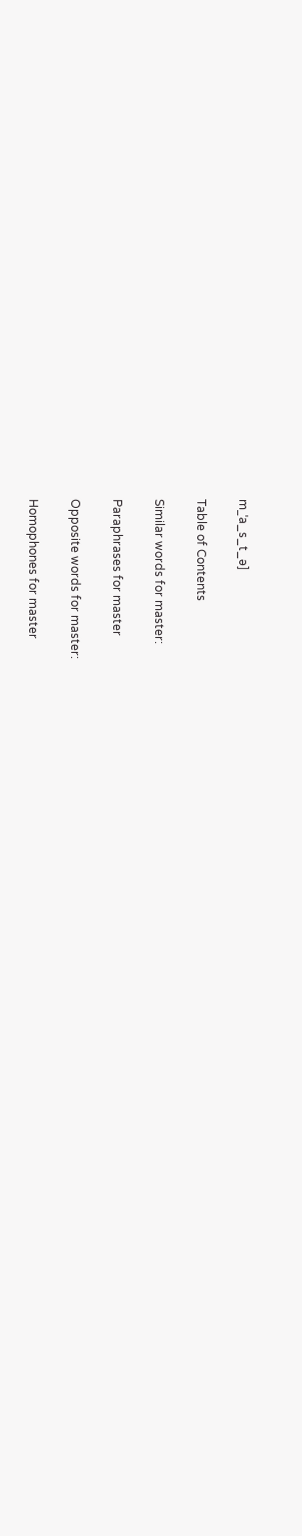m_ˈa_s_t_ə]

Table of Contents

Similar words for master:

Paraphrases for master

Opposite words for master:

Homophones for master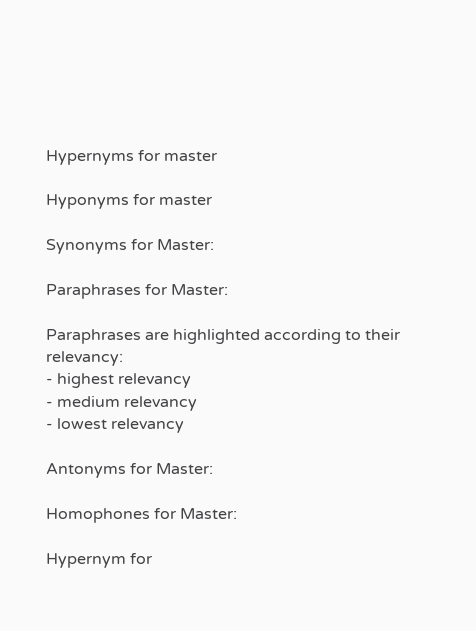Hypernyms for master

Hyponyms for master

Synonyms for Master:

Paraphrases for Master:

Paraphrases are highlighted according to their relevancy:
- highest relevancy
- medium relevancy
- lowest relevancy

Antonyms for Master:

Homophones for Master:

Hypernym for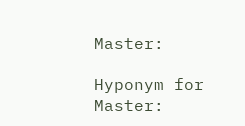Master:

Hyponym for Master: